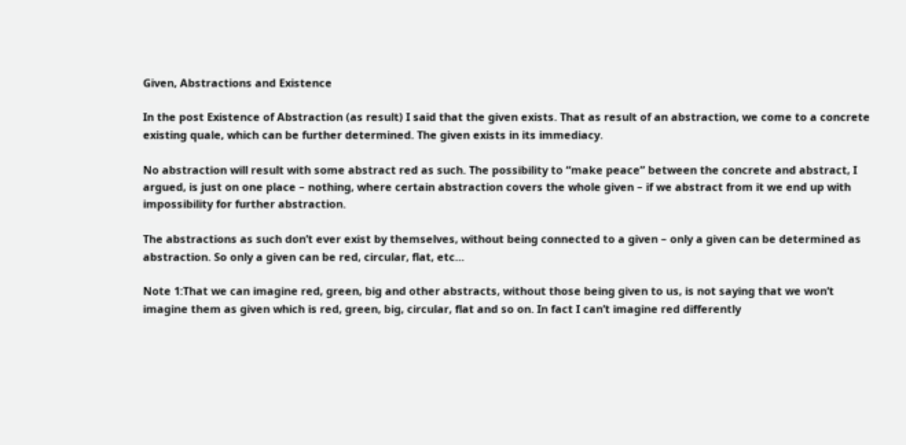Given, Abstractions and Existence

In the post Existence of Abstraction (as result) I said that the given exists. That as result of an abstraction, we come to a concrete existing quale, which can be further determined. The given exists in its immediacy.

No abstraction will result with some abstract red as such. The possibility to “make peace” between the concrete and abstract, I argued, is just on one place – nothing, where certain abstraction covers the whole given – if we abstract from it we end up with impossibility for further abstraction.

The abstractions as such don’t ever exist by themselves, without being connected to a given – only a given can be determined as abstraction. So only a given can be red, circular, flat, etc…

Note 1:That we can imagine red, green, big and other abstracts, without those being given to us, is not saying that we won’t imagine them as given which is red, green, big, circular, flat and so on. In fact I can’t imagine red differently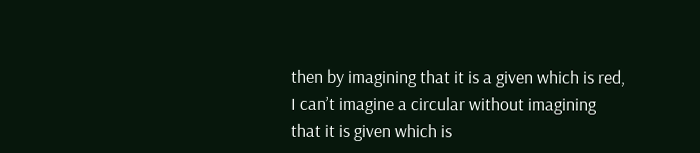then by imagining that it is a given which is red, I can’t imagine a circular without imagining that it is given which is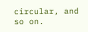circular, and so on.